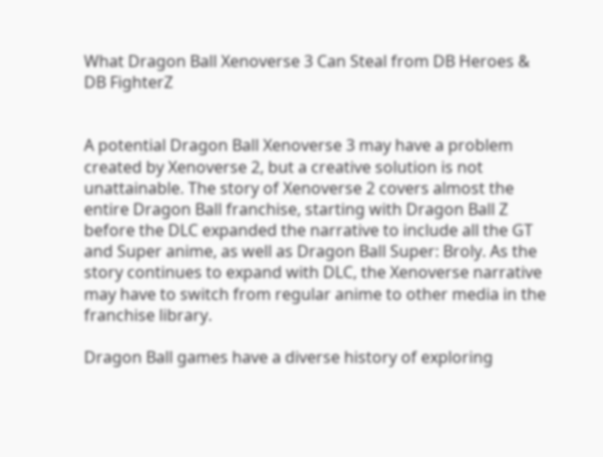What Dragon Ball Xenoverse 3 Can Steal from DB Heroes & DB FighterZ


A potential Dragon Ball Xenoverse 3 may have a problem created by Xenoverse 2, but a creative solution is not unattainable. The story of Xenoverse 2 covers almost the entire Dragon Ball franchise, starting with Dragon Ball Z before the DLC expanded the narrative to include all the GT and Super anime, as well as Dragon Ball Super: Broly. As the story continues to expand with DLC, the Xenoverse narrative may have to switch from regular anime to other media in the franchise library.

Dragon Ball games have a diverse history of exploring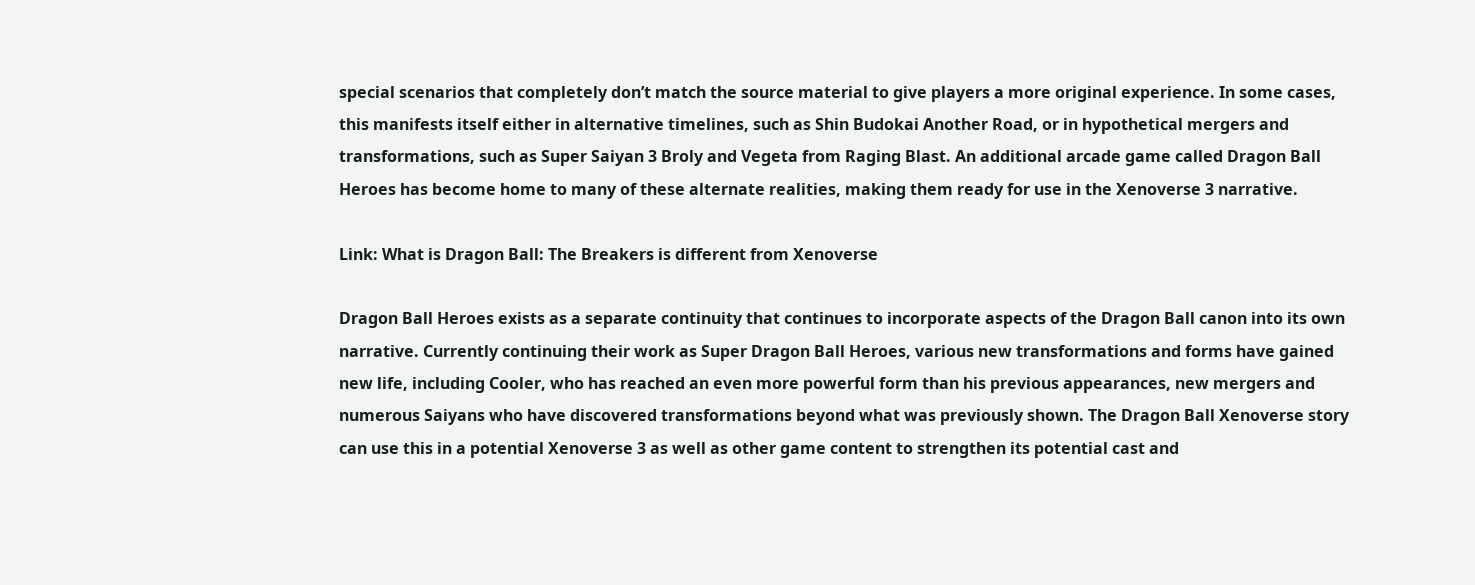special scenarios that completely don’t match the source material to give players a more original experience. In some cases, this manifests itself either in alternative timelines, such as Shin Budokai Another Road, or in hypothetical mergers and transformations, such as Super Saiyan 3 Broly and Vegeta from Raging Blast. An additional arcade game called Dragon Ball Heroes has become home to many of these alternate realities, making them ready for use in the Xenoverse 3 narrative.

Link: What is Dragon Ball: The Breakers is different from Xenoverse

Dragon Ball Heroes exists as a separate continuity that continues to incorporate aspects of the Dragon Ball canon into its own narrative. Currently continuing their work as Super Dragon Ball Heroes, various new transformations and forms have gained new life, including Cooler, who has reached an even more powerful form than his previous appearances, new mergers and numerous Saiyans who have discovered transformations beyond what was previously shown. The Dragon Ball Xenoverse story can use this in a potential Xenoverse 3 as well as other game content to strengthen its potential cast and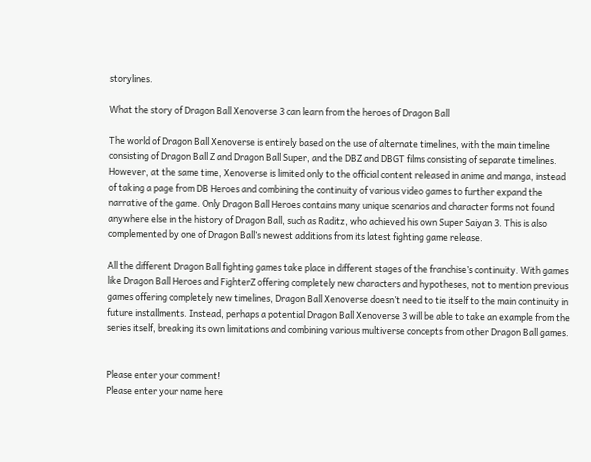storylines.

What the story of Dragon Ball Xenoverse 3 can learn from the heroes of Dragon Ball

The world of Dragon Ball Xenoverse is entirely based on the use of alternate timelines, with the main timeline consisting of Dragon Ball Z and Dragon Ball Super, and the DBZ and DBGT films consisting of separate timelines. However, at the same time, Xenoverse is limited only to the official content released in anime and manga, instead of taking a page from DB Heroes and combining the continuity of various video games to further expand the narrative of the game. Only Dragon Ball Heroes contains many unique scenarios and character forms not found anywhere else in the history of Dragon Ball, such as Raditz, who achieved his own Super Saiyan 3. This is also complemented by one of Dragon Ball’s newest additions from its latest fighting game release.

All the different Dragon Ball fighting games take place in different stages of the franchise’s continuity. With games like Dragon Ball Heroes and FighterZ offering completely new characters and hypotheses, not to mention previous games offering completely new timelines, Dragon Ball Xenoverse doesn’t need to tie itself to the main continuity in future installments. Instead, perhaps a potential Dragon Ball Xenoverse 3 will be able to take an example from the series itself, breaking its own limitations and combining various multiverse concepts from other Dragon Ball games.


Please enter your comment!
Please enter your name here